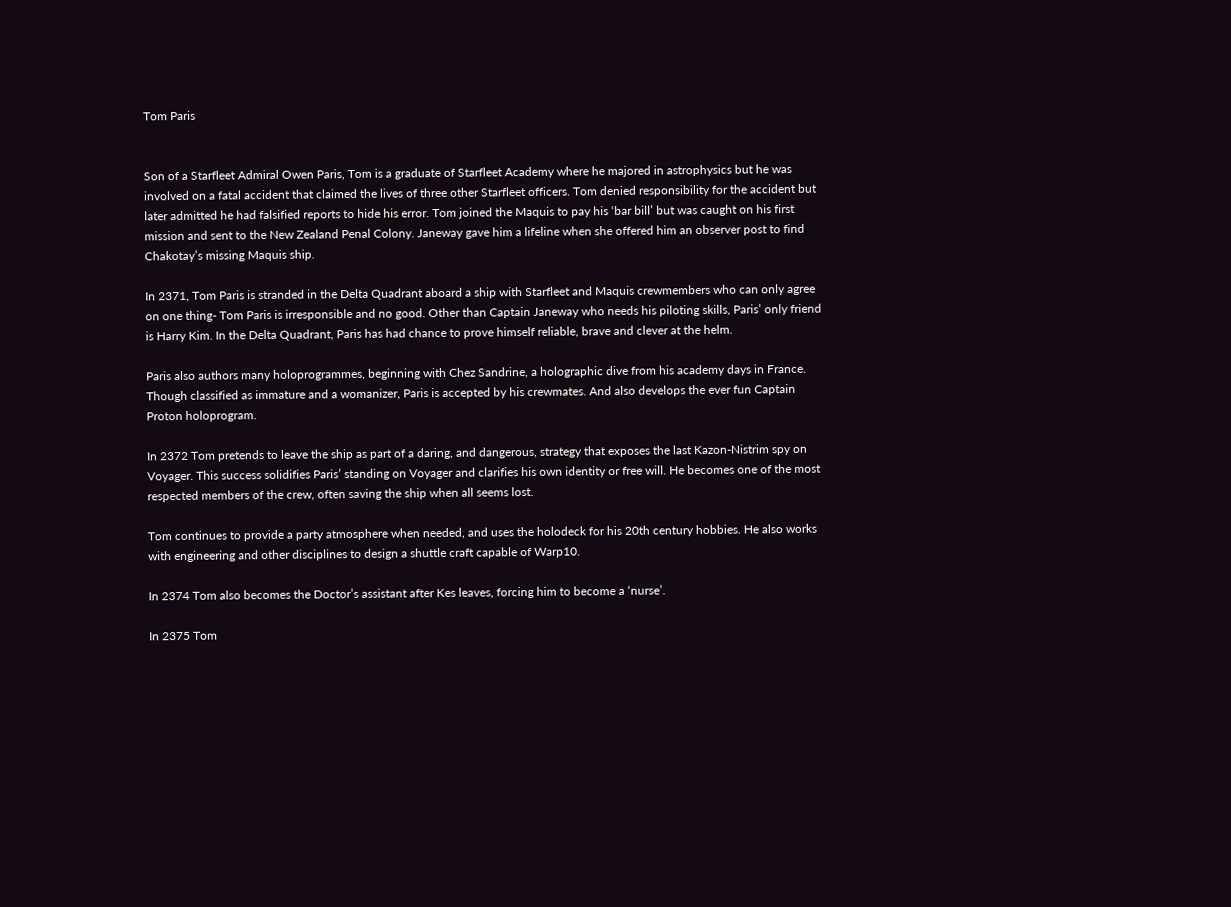Tom Paris


Son of a Starfleet Admiral Owen Paris, Tom is a graduate of Starfleet Academy where he majored in astrophysics but he was involved on a fatal accident that claimed the lives of three other Starfleet officers. Tom denied responsibility for the accident but later admitted he had falsified reports to hide his error. Tom joined the Maquis to pay his ‘bar bill’ but was caught on his first mission and sent to the New Zealand Penal Colony. Janeway gave him a lifeline when she offered him an observer post to find Chakotay’s missing Maquis ship.

In 2371, Tom Paris is stranded in the Delta Quadrant aboard a ship with Starfleet and Maquis crewmembers who can only agree on one thing- Tom Paris is irresponsible and no good. Other than Captain Janeway who needs his piloting skills, Paris’ only friend is Harry Kim. In the Delta Quadrant, Paris has had chance to prove himself reliable, brave and clever at the helm.

Paris also authors many holoprogrammes, beginning with Chez Sandrine, a holographic dive from his academy days in France. Though classified as immature and a womanizer, Paris is accepted by his crewmates. And also develops the ever fun Captain Proton holoprogram.

In 2372 Tom pretends to leave the ship as part of a daring, and dangerous, strategy that exposes the last Kazon-Nistrim spy on Voyager. This success solidifies Paris’ standing on Voyager and clarifies his own identity or free will. He becomes one of the most respected members of the crew, often saving the ship when all seems lost.

Tom continues to provide a party atmosphere when needed, and uses the holodeck for his 20th century hobbies. He also works with engineering and other disciplines to design a shuttle craft capable of Warp10.

In 2374 Tom also becomes the Doctor’s assistant after Kes leaves, forcing him to become a ‘nurse’.

In 2375 Tom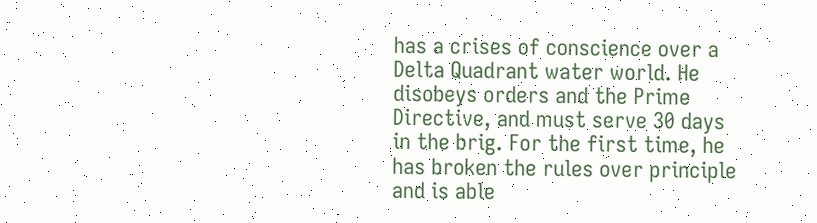has a crises of conscience over a Delta Quadrant water world. He disobeys orders and the Prime Directive, and must serve 30 days in the brig. For the first time, he has broken the rules over principle and is able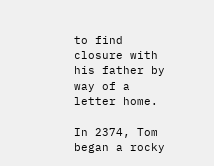to find closure with his father by way of a letter home.

In 2374, Tom began a rocky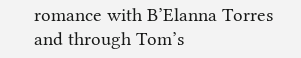romance with B’Elanna Torres and through Tom’s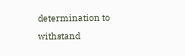determination to withstand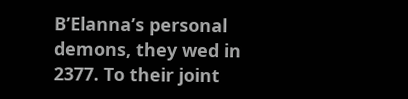B’Elanna’s personal demons, they wed in 2377. To their joint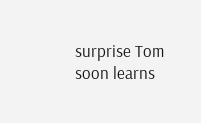surprise Tom soon learns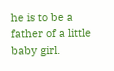he is to be a father of a little baby girl.